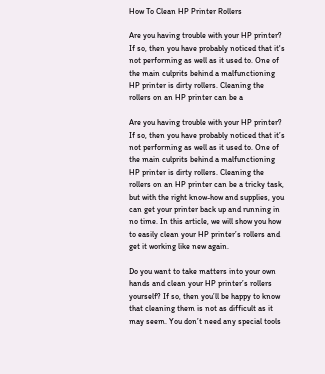How To Clean HP Printer Rollers

Are you having trouble with your HP printer? If so, then you have probably noticed that it's not performing as well as it used to. One of the main culprits behind a malfunctioning HP printer is dirty rollers. Cleaning the rollers on an HP printer can be a

Are you having trouble with your HP printer? If so, then you have probably noticed that it’s not performing as well as it used to. One of the main culprits behind a malfunctioning HP printer is dirty rollers. Cleaning the rollers on an HP printer can be a tricky task, but with the right know-how and supplies, you can get your printer back up and running in no time. In this article, we will show you how to easily clean your HP printer’s rollers and get it working like new again.

Do you want to take matters into your own hands and clean your HP printer’s rollers yourself? If so, then you’ll be happy to know that cleaning them is not as difficult as it may seem. You don’t need any special tools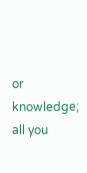or knowledge; all you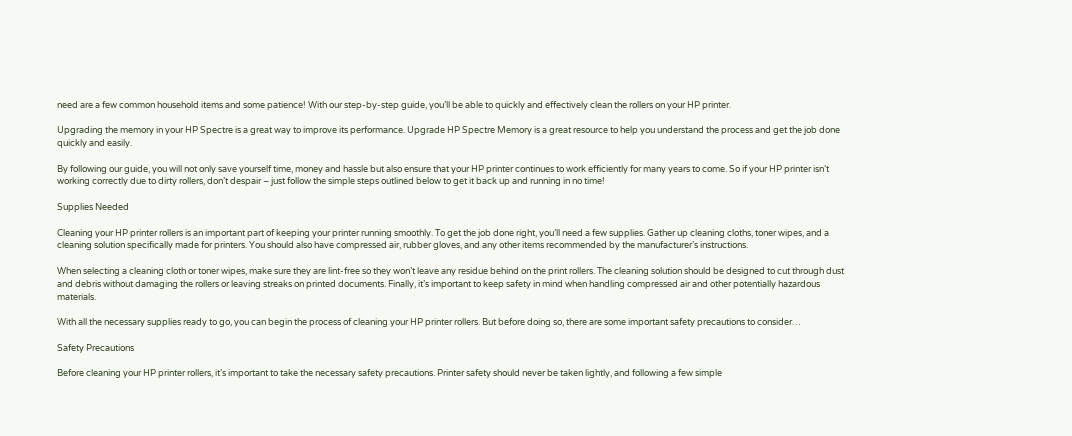need are a few common household items and some patience! With our step-by-step guide, you’ll be able to quickly and effectively clean the rollers on your HP printer.

Upgrading the memory in your HP Spectre is a great way to improve its performance. Upgrade HP Spectre Memory is a great resource to help you understand the process and get the job done quickly and easily.

By following our guide, you will not only save yourself time, money and hassle but also ensure that your HP printer continues to work efficiently for many years to come. So if your HP printer isn’t working correctly due to dirty rollers, don’t despair – just follow the simple steps outlined below to get it back up and running in no time!

Supplies Needed

Cleaning your HP printer rollers is an important part of keeping your printer running smoothly. To get the job done right, you’ll need a few supplies. Gather up cleaning cloths, toner wipes, and a cleaning solution specifically made for printers. You should also have compressed air, rubber gloves, and any other items recommended by the manufacturer’s instructions.

When selecting a cleaning cloth or toner wipes, make sure they are lint-free so they won’t leave any residue behind on the print rollers. The cleaning solution should be designed to cut through dust and debris without damaging the rollers or leaving streaks on printed documents. Finally, it’s important to keep safety in mind when handling compressed air and other potentially hazardous materials.

With all the necessary supplies ready to go, you can begin the process of cleaning your HP printer rollers. But before doing so, there are some important safety precautions to consider…

Safety Precautions

Before cleaning your HP printer rollers, it’s important to take the necessary safety precautions. Printer safety should never be taken lightly, and following a few simple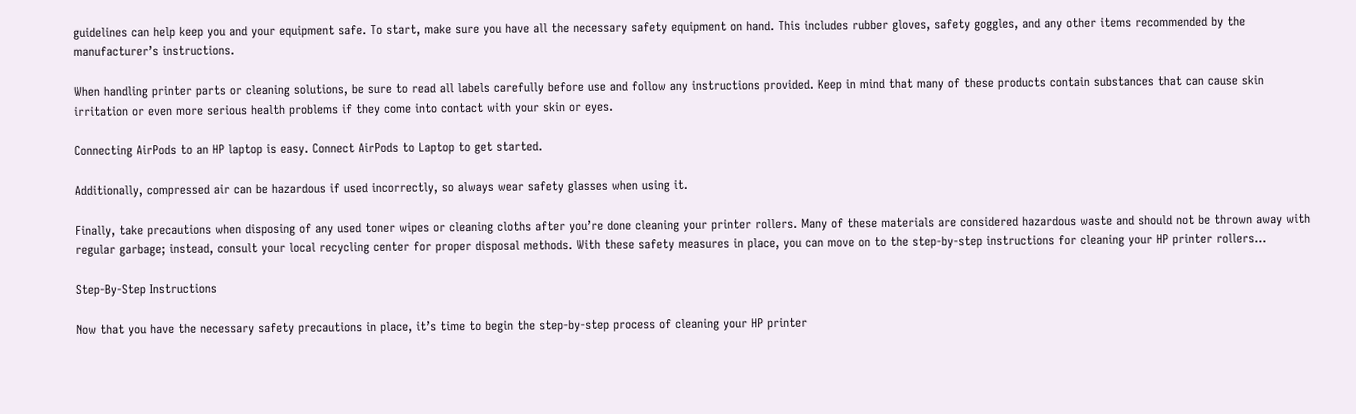guidelines can help keep you and your equipment safe. To start, make sure you have all the necessary safety equipment on hand. This includes rubber gloves, safety goggles, and any other items recommended by the manufacturer’s instructions.

When handling printer parts or cleaning solutions, be sure to read all labels carefully before use and follow any instructions provided. Keep in mind that many of these products contain substances that can cause skin irritation or even more serious health problems if they come into contact with your skin or eyes.

Connecting AirPods to an HP laptop is easy. Connect AirPods to Laptop to get started.

Additionally, compressed air can be hazardous if used incorrectly, so always wear safety glasses when using it.

Finally, take precautions when disposing of any used toner wipes or cleaning cloths after you’re done cleaning your printer rollers. Many of these materials are considered hazardous waste and should not be thrown away with regular garbage; instead, consult your local recycling center for proper disposal methods. With these safety measures in place, you can move on to the step-by-step instructions for cleaning your HP printer rollers…

Step-By-Step Instructions

Now that you have the necessary safety precautions in place, it’s time to begin the step-by-step process of cleaning your HP printer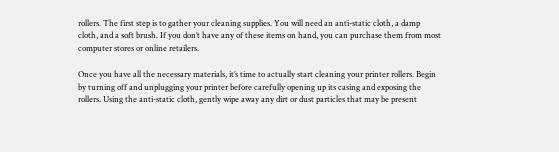rollers. The first step is to gather your cleaning supplies. You will need an anti-static cloth, a damp cloth, and a soft brush. If you don’t have any of these items on hand, you can purchase them from most computer stores or online retailers.

Once you have all the necessary materials, it’s time to actually start cleaning your printer rollers. Begin by turning off and unplugging your printer before carefully opening up its casing and exposing the rollers. Using the anti-static cloth, gently wipe away any dirt or dust particles that may be present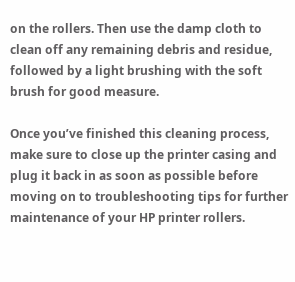on the rollers. Then use the damp cloth to clean off any remaining debris and residue, followed by a light brushing with the soft brush for good measure.

Once you’ve finished this cleaning process, make sure to close up the printer casing and plug it back in as soon as possible before moving on to troubleshooting tips for further maintenance of your HP printer rollers.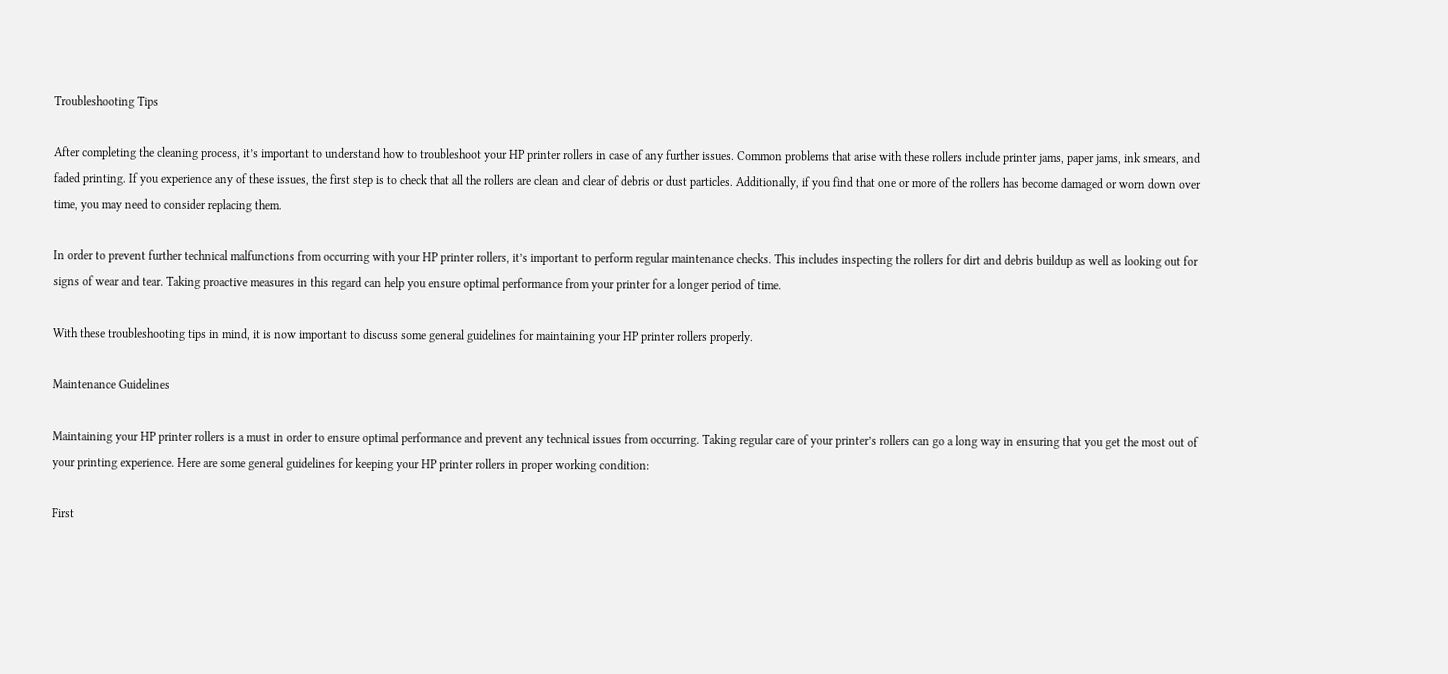Troubleshooting Tips

After completing the cleaning process, it’s important to understand how to troubleshoot your HP printer rollers in case of any further issues. Common problems that arise with these rollers include printer jams, paper jams, ink smears, and faded printing. If you experience any of these issues, the first step is to check that all the rollers are clean and clear of debris or dust particles. Additionally, if you find that one or more of the rollers has become damaged or worn down over time, you may need to consider replacing them.

In order to prevent further technical malfunctions from occurring with your HP printer rollers, it’s important to perform regular maintenance checks. This includes inspecting the rollers for dirt and debris buildup as well as looking out for signs of wear and tear. Taking proactive measures in this regard can help you ensure optimal performance from your printer for a longer period of time.

With these troubleshooting tips in mind, it is now important to discuss some general guidelines for maintaining your HP printer rollers properly.

Maintenance Guidelines

Maintaining your HP printer rollers is a must in order to ensure optimal performance and prevent any technical issues from occurring. Taking regular care of your printer’s rollers can go a long way in ensuring that you get the most out of your printing experience. Here are some general guidelines for keeping your HP printer rollers in proper working condition:

First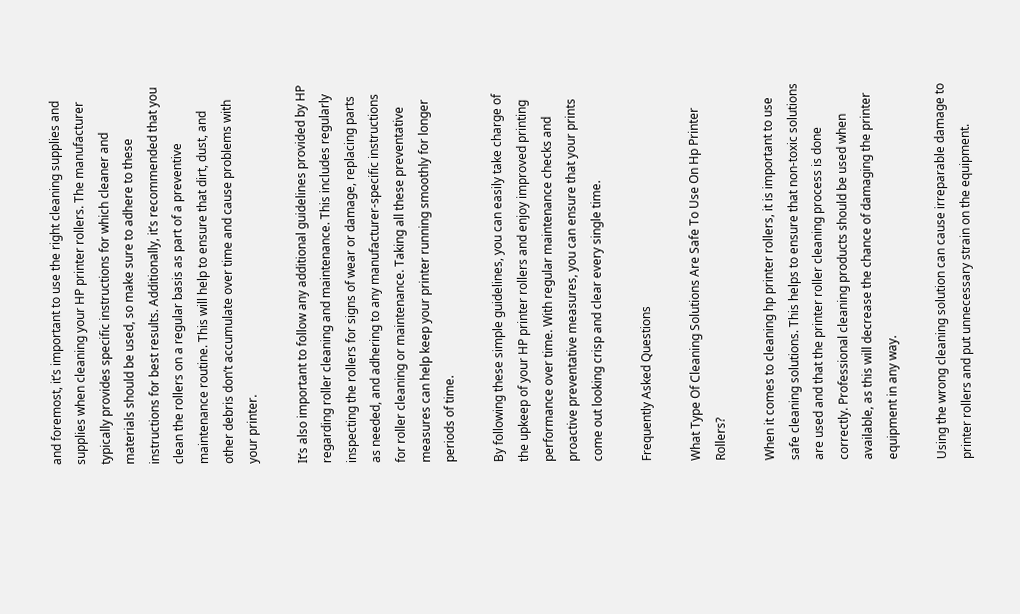and foremost, it’s important to use the right cleaning supplies and supplies when cleaning your HP printer rollers. The manufacturer typically provides specific instructions for which cleaner and materials should be used, so make sure to adhere to these instructions for best results. Additionally, it’s recommended that you clean the rollers on a regular basis as part of a preventive maintenance routine. This will help to ensure that dirt, dust, and other debris don’t accumulate over time and cause problems with your printer.

It’s also important to follow any additional guidelines provided by HP regarding roller cleaning and maintenance. This includes regularly inspecting the rollers for signs of wear or damage, replacing parts as needed, and adhering to any manufacturer-specific instructions for roller cleaning or maintenance. Taking all these preventative measures can help keep your printer running smoothly for longer periods of time.

By following these simple guidelines, you can easily take charge of the upkeep of your HP printer rollers and enjoy improved printing performance over time. With regular maintenance checks and proactive preventative measures, you can ensure that your prints come out looking crisp and clear every single time.

Frequently Asked Questions

What Type Of Cleaning Solutions Are Safe To Use On Hp Printer Rollers?

When it comes to cleaning hp printer rollers, it is important to use safe cleaning solutions. This helps to ensure that non-toxic solutions are used and that the printer roller cleaning process is done correctly. Professional cleaning products should be used when available, as this will decrease the chance of damaging the printer equipment in any way.

Using the wrong cleaning solution can cause irreparable damage to printer rollers and put unnecessary strain on the equipment.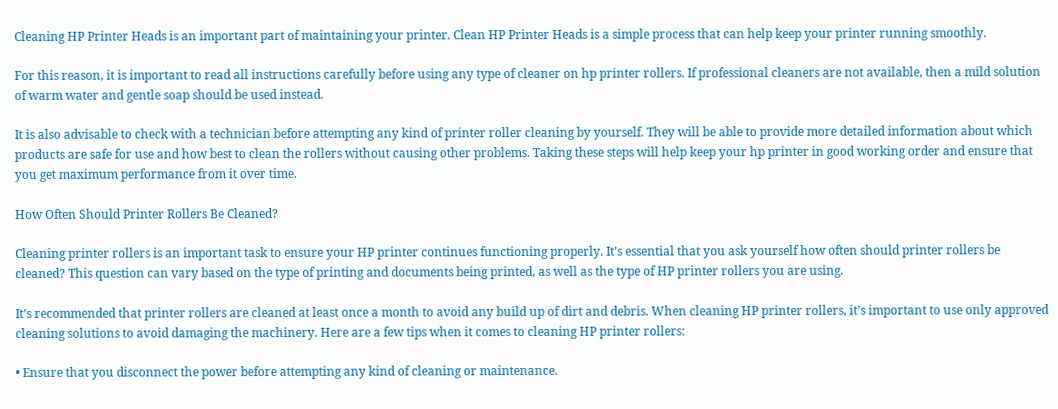Cleaning HP Printer Heads is an important part of maintaining your printer. Clean HP Printer Heads is a simple process that can help keep your printer running smoothly.

For this reason, it is important to read all instructions carefully before using any type of cleaner on hp printer rollers. If professional cleaners are not available, then a mild solution of warm water and gentle soap should be used instead.

It is also advisable to check with a technician before attempting any kind of printer roller cleaning by yourself. They will be able to provide more detailed information about which products are safe for use and how best to clean the rollers without causing other problems. Taking these steps will help keep your hp printer in good working order and ensure that you get maximum performance from it over time.

How Often Should Printer Rollers Be Cleaned?

Cleaning printer rollers is an important task to ensure your HP printer continues functioning properly. It’s essential that you ask yourself how often should printer rollers be cleaned? This question can vary based on the type of printing and documents being printed, as well as the type of HP printer rollers you are using.

It’s recommended that printer rollers are cleaned at least once a month to avoid any build up of dirt and debris. When cleaning HP printer rollers, it’s important to use only approved cleaning solutions to avoid damaging the machinery. Here are a few tips when it comes to cleaning HP printer rollers:

• Ensure that you disconnect the power before attempting any kind of cleaning or maintenance.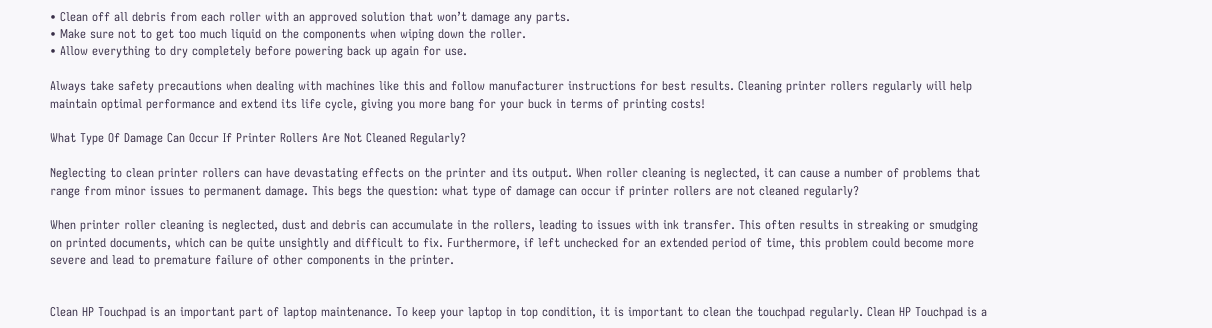• Clean off all debris from each roller with an approved solution that won’t damage any parts.
• Make sure not to get too much liquid on the components when wiping down the roller.
• Allow everything to dry completely before powering back up again for use.

Always take safety precautions when dealing with machines like this and follow manufacturer instructions for best results. Cleaning printer rollers regularly will help maintain optimal performance and extend its life cycle, giving you more bang for your buck in terms of printing costs!

What Type Of Damage Can Occur If Printer Rollers Are Not Cleaned Regularly?

Neglecting to clean printer rollers can have devastating effects on the printer and its output. When roller cleaning is neglected, it can cause a number of problems that range from minor issues to permanent damage. This begs the question: what type of damage can occur if printer rollers are not cleaned regularly?

When printer roller cleaning is neglected, dust and debris can accumulate in the rollers, leading to issues with ink transfer. This often results in streaking or smudging on printed documents, which can be quite unsightly and difficult to fix. Furthermore, if left unchecked for an extended period of time, this problem could become more severe and lead to premature failure of other components in the printer.


Clean HP Touchpad is an important part of laptop maintenance. To keep your laptop in top condition, it is important to clean the touchpad regularly. Clean HP Touchpad is a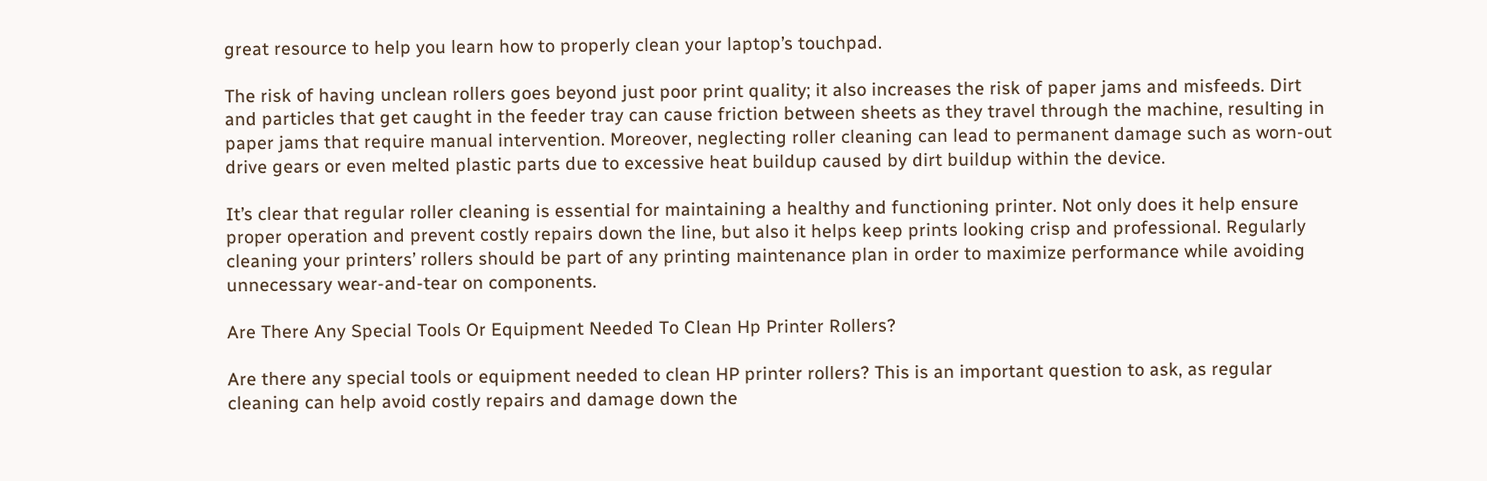great resource to help you learn how to properly clean your laptop’s touchpad.

The risk of having unclean rollers goes beyond just poor print quality; it also increases the risk of paper jams and misfeeds. Dirt and particles that get caught in the feeder tray can cause friction between sheets as they travel through the machine, resulting in paper jams that require manual intervention. Moreover, neglecting roller cleaning can lead to permanent damage such as worn-out drive gears or even melted plastic parts due to excessive heat buildup caused by dirt buildup within the device.

It’s clear that regular roller cleaning is essential for maintaining a healthy and functioning printer. Not only does it help ensure proper operation and prevent costly repairs down the line, but also it helps keep prints looking crisp and professional. Regularly cleaning your printers’ rollers should be part of any printing maintenance plan in order to maximize performance while avoiding unnecessary wear-and-tear on components.

Are There Any Special Tools Or Equipment Needed To Clean Hp Printer Rollers?

Are there any special tools or equipment needed to clean HP printer rollers? This is an important question to ask, as regular cleaning can help avoid costly repairs and damage down the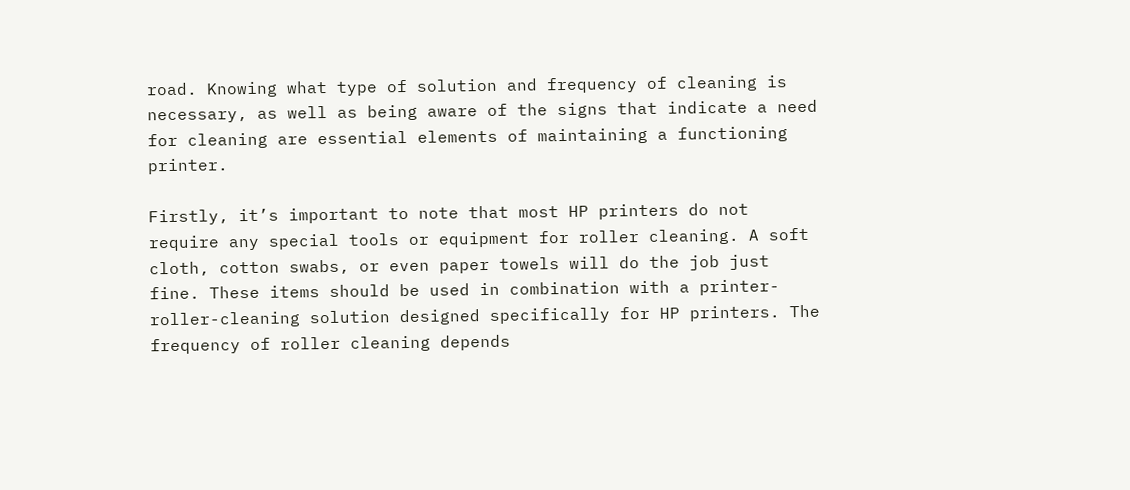road. Knowing what type of solution and frequency of cleaning is necessary, as well as being aware of the signs that indicate a need for cleaning are essential elements of maintaining a functioning printer.

Firstly, it’s important to note that most HP printers do not require any special tools or equipment for roller cleaning. A soft cloth, cotton swabs, or even paper towels will do the job just fine. These items should be used in combination with a printer-roller-cleaning solution designed specifically for HP printers. The frequency of roller cleaning depends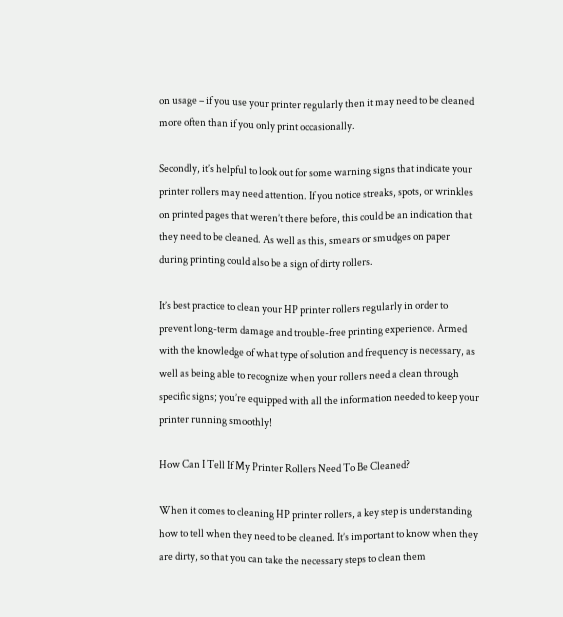on usage – if you use your printer regularly then it may need to be cleaned more often than if you only print occasionally.

Secondly, it’s helpful to look out for some warning signs that indicate your printer rollers may need attention. If you notice streaks, spots, or wrinkles on printed pages that weren’t there before, this could be an indication that they need to be cleaned. As well as this, smears or smudges on paper during printing could also be a sign of dirty rollers.

It’s best practice to clean your HP printer rollers regularly in order to prevent long-term damage and trouble-free printing experience. Armed with the knowledge of what type of solution and frequency is necessary, as well as being able to recognize when your rollers need a clean through specific signs; you’re equipped with all the information needed to keep your printer running smoothly!

How Can I Tell If My Printer Rollers Need To Be Cleaned?

When it comes to cleaning HP printer rollers, a key step is understanding how to tell when they need to be cleaned. It’s important to know when they are dirty, so that you can take the necessary steps to clean them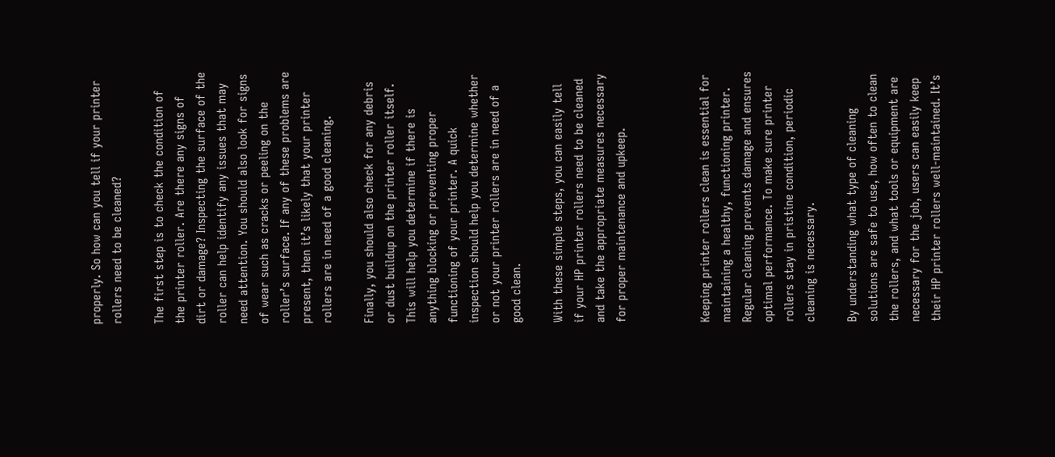properly. So how can you tell if your printer rollers need to be cleaned?

The first step is to check the condition of the printer roller. Are there any signs of dirt or damage? Inspecting the surface of the roller can help identify any issues that may need attention. You should also look for signs of wear such as cracks or peeling on the roller’s surface. If any of these problems are present, then it’s likely that your printer rollers are in need of a good cleaning.

Finally, you should also check for any debris or dust buildup on the printer roller itself. This will help you determine if there is anything blocking or preventing proper functioning of your printer. A quick inspection should help you determine whether or not your printer rollers are in need of a good clean.

With these simple steps, you can easily tell if your HP printer rollers need to be cleaned and take the appropriate measures necessary for proper maintenance and upkeep.



Keeping printer rollers clean is essential for maintaining a healthy, functioning printer. Regular cleaning prevents damage and ensures optimal performance. To make sure printer rollers stay in pristine condition, periodic cleaning is necessary.

By understanding what type of cleaning solutions are safe to use, how often to clean the rollers, and what tools or equipment are necessary for the job, users can easily keep their HP printer rollers well-maintained. It’s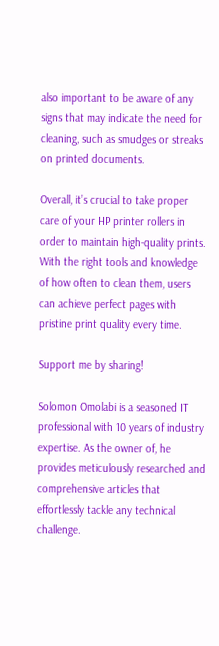also important to be aware of any signs that may indicate the need for cleaning, such as smudges or streaks on printed documents.

Overall, it’s crucial to take proper care of your HP printer rollers in order to maintain high-quality prints. With the right tools and knowledge of how often to clean them, users can achieve perfect pages with pristine print quality every time.

Support me by sharing!

Solomon Omolabi is a seasoned IT professional with 10 years of industry expertise. As the owner of, he provides meticulously researched and comprehensive articles that effortlessly tackle any technical challenge.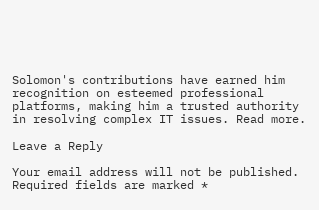Solomon's contributions have earned him recognition on esteemed professional platforms, making him a trusted authority in resolving complex IT issues. Read more.

Leave a Reply

Your email address will not be published. Required fields are marked *